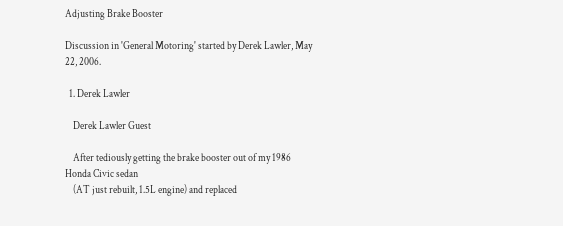Adjusting Brake Booster

Discussion in 'General Motoring' started by Derek Lawler, May 22, 2006.

  1. Derek Lawler

    Derek Lawler Guest

    After tediously getting the brake booster out of my 1986 Honda Civic sedan
    (AT just rebuilt, 1.5L engine) and replaced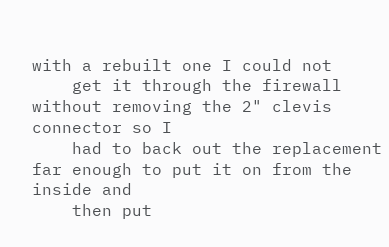with a rebuilt one I could not
    get it through the firewall without removing the 2" clevis connector so I
    had to back out the replacement far enough to put it on from the inside and
    then put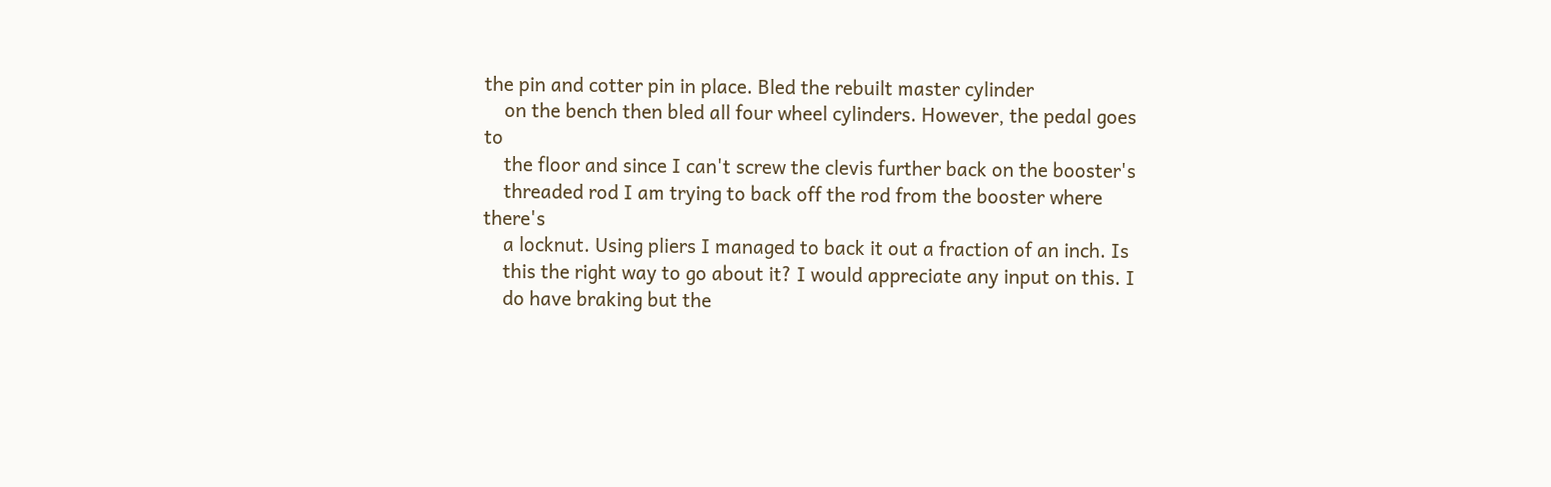the pin and cotter pin in place. Bled the rebuilt master cylinder
    on the bench then bled all four wheel cylinders. However, the pedal goes to
    the floor and since I can't screw the clevis further back on the booster's
    threaded rod I am trying to back off the rod from the booster where there's
    a locknut. Using pliers I managed to back it out a fraction of an inch. Is
    this the right way to go about it? I would appreciate any input on this. I
    do have braking but the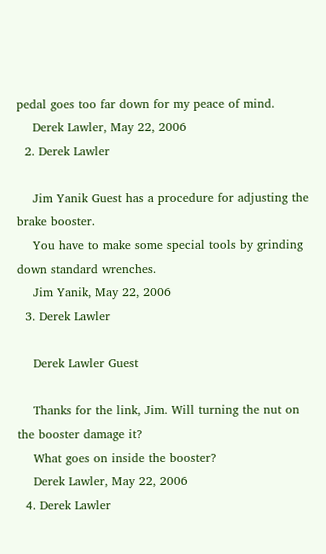pedal goes too far down for my peace of mind.
    Derek Lawler, May 22, 2006
  2. Derek Lawler

    Jim Yanik Guest has a procedure for adjusting the brake booster.
    You have to make some special tools by grinding down standard wrenches.
    Jim Yanik, May 22, 2006
  3. Derek Lawler

    Derek Lawler Guest

    Thanks for the link, Jim. Will turning the nut on the booster damage it?
    What goes on inside the booster?
    Derek Lawler, May 22, 2006
  4. Derek Lawler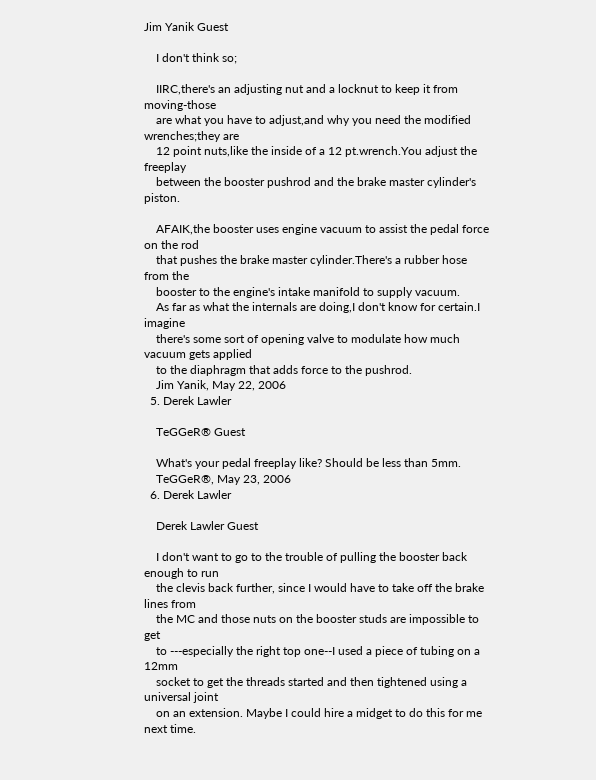Jim Yanik Guest

    I don't think so;

    IIRC,there's an adjusting nut and a locknut to keep it from moving-those
    are what you have to adjust,and why you need the modified wrenches;they are
    12 point nuts,like the inside of a 12 pt.wrench.You adjust the freeplay
    between the booster pushrod and the brake master cylinder's piston.

    AFAIK,the booster uses engine vacuum to assist the pedal force on the rod
    that pushes the brake master cylinder.There's a rubber hose from the
    booster to the engine's intake manifold to supply vacuum.
    As far as what the internals are doing,I don't know for certain.I imagine
    there's some sort of opening valve to modulate how much vacuum gets applied
    to the diaphragm that adds force to the pushrod.
    Jim Yanik, May 22, 2006
  5. Derek Lawler

    TeGGeR® Guest

    What's your pedal freeplay like? Should be less than 5mm.
    TeGGeR®, May 23, 2006
  6. Derek Lawler

    Derek Lawler Guest

    I don't want to go to the trouble of pulling the booster back enough to run
    the clevis back further, since I would have to take off the brake lines from
    the MC and those nuts on the booster studs are impossible to get
    to ---especially the right top one--I used a piece of tubing on a 12mm
    socket to get the threads started and then tightened using a universal joint
    on an extension. Maybe I could hire a midget to do this for me next time.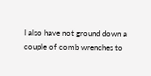I also have not ground down a couple of comb wrenches to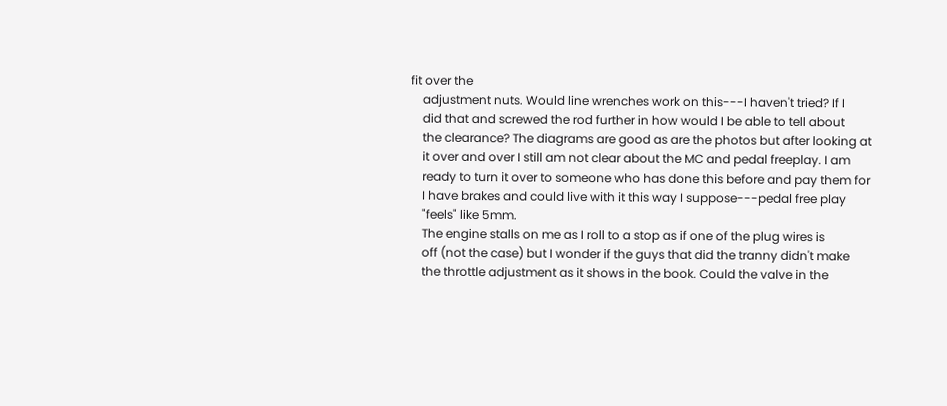fit over the
    adjustment nuts. Would line wrenches work on this---I haven't tried? If I
    did that and screwed the rod further in how would I be able to tell about
    the clearance? The diagrams are good as are the photos but after looking at
    it over and over I still am not clear about the MC and pedal freeplay. I am
    ready to turn it over to someone who has done this before and pay them for
    I have brakes and could live with it this way I suppose---pedal free play
    "feels" like 5mm.
    The engine stalls on me as I roll to a stop as if one of the plug wires is
    off (not the case) but I wonder if the guys that did the tranny didn't make
    the throttle adjustment as it shows in the book. Could the valve in the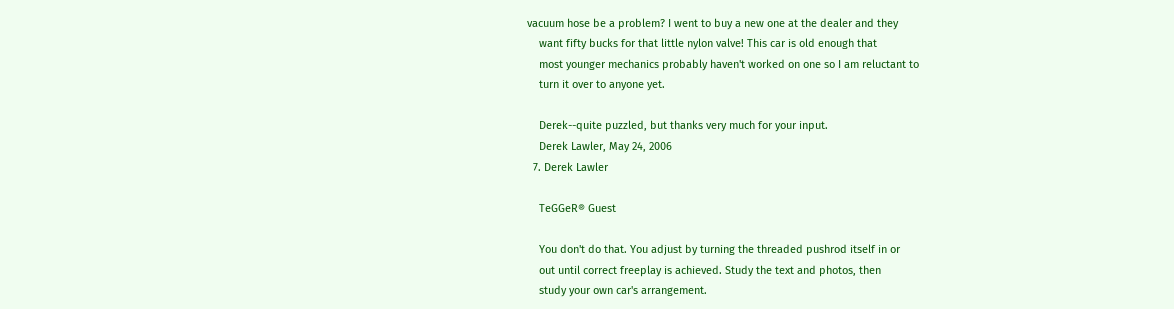vacuum hose be a problem? I went to buy a new one at the dealer and they
    want fifty bucks for that little nylon valve! This car is old enough that
    most younger mechanics probably haven't worked on one so I am reluctant to
    turn it over to anyone yet.

    Derek--quite puzzled, but thanks very much for your input.
    Derek Lawler, May 24, 2006
  7. Derek Lawler

    TeGGeR® Guest

    You don't do that. You adjust by turning the threaded pushrod itself in or
    out until correct freeplay is achieved. Study the text and photos, then
    study your own car's arrangement.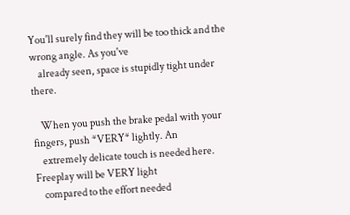You'll surely find they will be too thick and the wrong angle. As you've
    already seen, space is stupidly tight under there.

    When you push the brake pedal with your fingers, push *VERY* lightly. An
    extremely delicate touch is needed here. Freeplay will be VERY light
    compared to the effort needed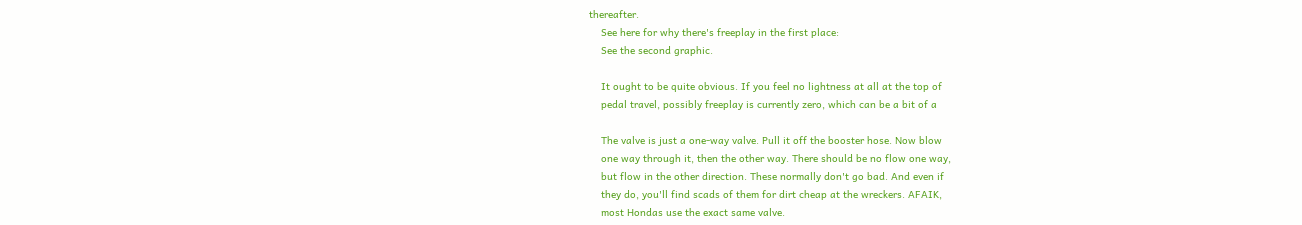thereafter.
    See here for why there's freeplay in the first place:
    See the second graphic.

    It ought to be quite obvious. If you feel no lightness at all at the top of
    pedal travel, possibly freeplay is currently zero, which can be a bit of a

    The valve is just a one-way valve. Pull it off the booster hose. Now blow
    one way through it, then the other way. There should be no flow one way,
    but flow in the other direction. These normally don't go bad. And even if
    they do, you'll find scads of them for dirt cheap at the wreckers. AFAIK,
    most Hondas use the exact same valve.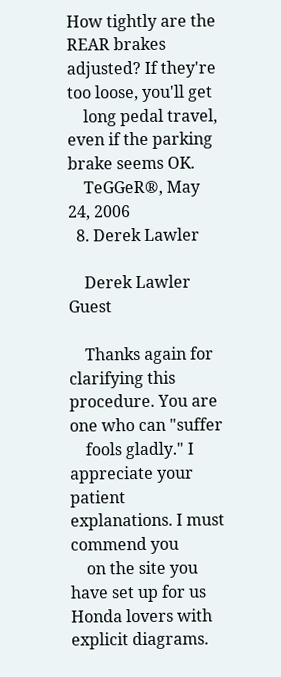How tightly are the REAR brakes adjusted? If they're too loose, you'll get
    long pedal travel, even if the parking brake seems OK.
    TeGGeR®, May 24, 2006
  8. Derek Lawler

    Derek Lawler Guest

    Thanks again for clarifying this procedure. You are one who can "suffer
    fools gladly." I appreciate your patient explanations. I must commend you
    on the site you have set up for us Honda lovers with explicit diagrams.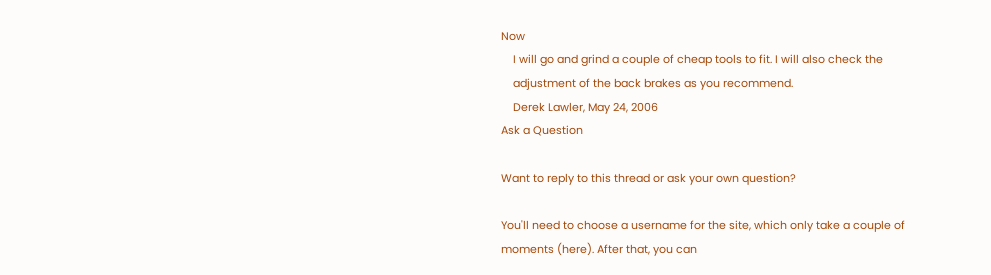Now
    I will go and grind a couple of cheap tools to fit. I will also check the
    adjustment of the back brakes as you recommend.
    Derek Lawler, May 24, 2006
Ask a Question

Want to reply to this thread or ask your own question?

You'll need to choose a username for the site, which only take a couple of moments (here). After that, you can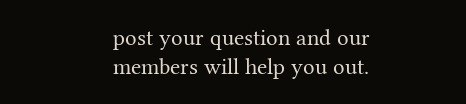post your question and our members will help you out.